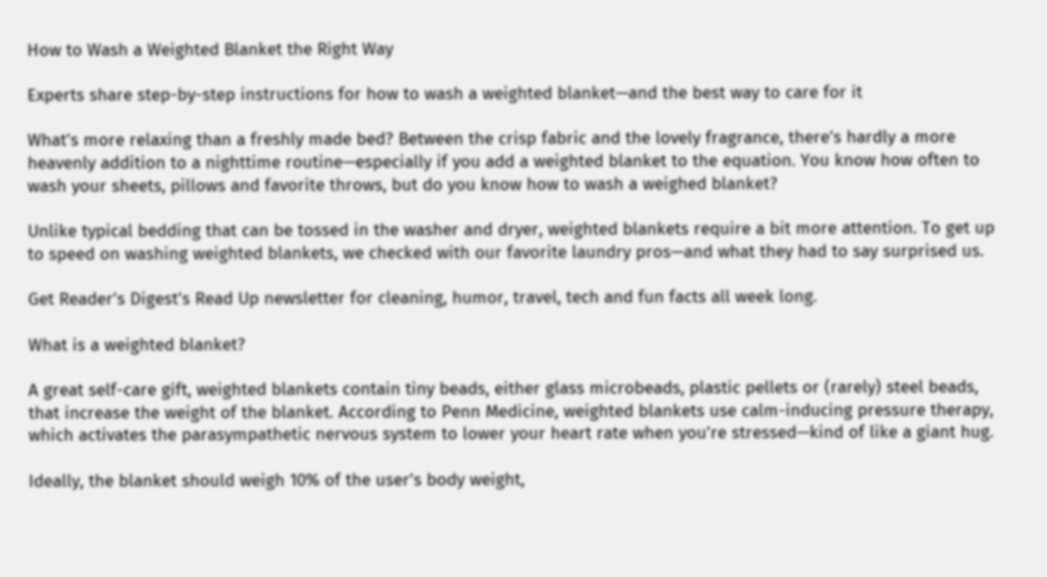How to Wash a Weighted Blanket the Right Way

Experts share step-by-step instructions for how to wash a weighted blanket—and the best way to care for it

What’s more relaxing than a freshly made bed? Between the crisp fabric and the lovely fragrance, there’s hardly a more heavenly addition to a nighttime routine—especially if you add a weighted blanket to the equation. You know how often to wash your sheets, pillows and favorite throws, but do you know how to wash a weighed blanket?

Unlike typical bedding that can be tossed in the washer and dryer, weighted blankets require a bit more attention. To get up to speed on washing weighted blankets, we checked with our favorite laundry pros—and what they had to say surprised us.

Get Reader’s Digest’s Read Up newsletter for cleaning, humor, travel, tech and fun facts all week long.

What is a weighted blanket?

A great self-care gift, weighted blankets contain tiny beads, either glass microbeads, plastic pellets or (rarely) steel beads, that increase the weight of the blanket. According to Penn Medicine, weighted blankets use calm-inducing pressure therapy, which activates the parasympathetic nervous system to lower your heart rate when you’re stressed—kind of like a giant hug.

Ideally, the blanket should weigh 10% of the user’s body weight,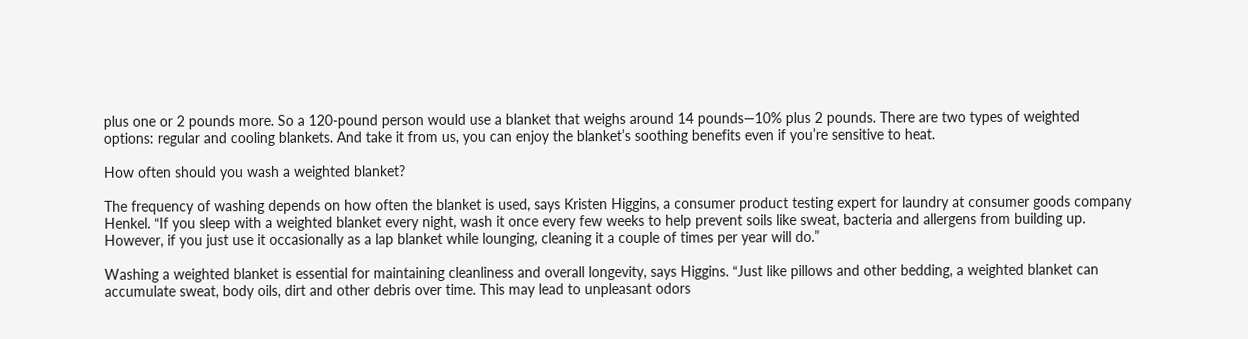plus one or 2 pounds more. So a 120-pound person would use a blanket that weighs around 14 pounds—10% plus 2 pounds. There are two types of weighted options: regular and cooling blankets. And take it from us, you can enjoy the blanket’s soothing benefits even if you’re sensitive to heat.

How often should you wash a weighted blanket?

The frequency of washing depends on how often the blanket is used, says Kristen Higgins, a consumer product testing expert for laundry at consumer goods company Henkel. “If you sleep with a weighted blanket every night, wash it once every few weeks to help prevent soils like sweat, bacteria and allergens from building up. However, if you just use it occasionally as a lap blanket while lounging, cleaning it a couple of times per year will do.”

Washing a weighted blanket is essential for maintaining cleanliness and overall longevity, says Higgins. “Just like pillows and other bedding, a weighted blanket can accumulate sweat, body oils, dirt and other debris over time. This may lead to unpleasant odors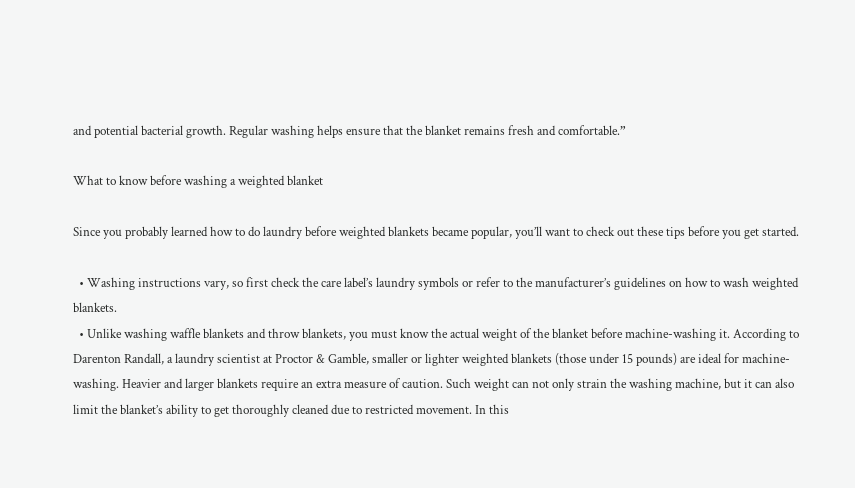and potential bacterial growth. Regular washing helps ensure that the blanket remains fresh and comfortable.”

What to know before washing a weighted blanket

Since you probably learned how to do laundry before weighted blankets became popular, you’ll want to check out these tips before you get started.

  • Washing instructions vary, so first check the care label’s laundry symbols or refer to the manufacturer’s guidelines on how to wash weighted blankets.
  • Unlike washing waffle blankets and throw blankets, you must know the actual weight of the blanket before machine-washing it. According to Darenton Randall, a laundry scientist at Proctor & Gamble, smaller or lighter weighted blankets (those under 15 pounds) are ideal for machine-washing. Heavier and larger blankets require an extra measure of caution. Such weight can not only strain the washing machine, but it can also limit the blanket’s ability to get thoroughly cleaned due to restricted movement. In this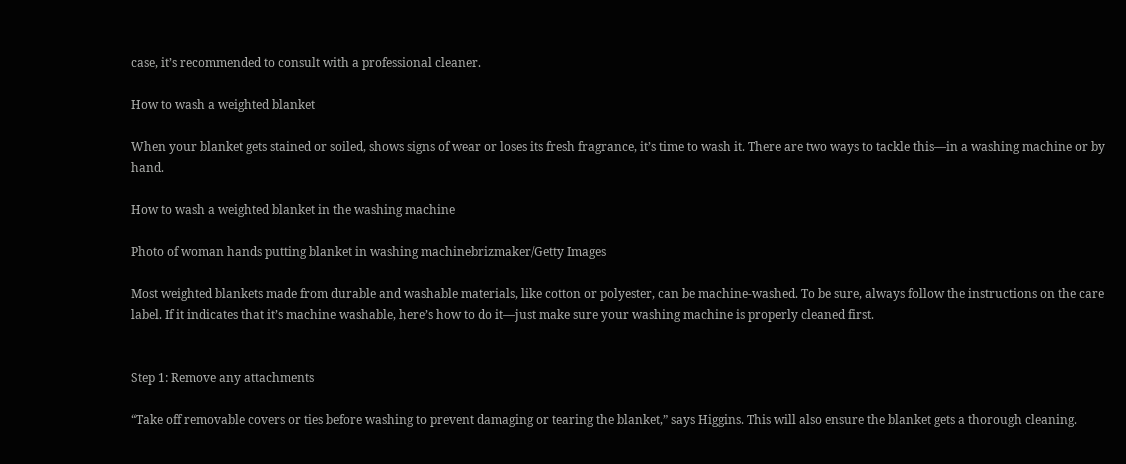case, it’s recommended to consult with a professional cleaner.

How to wash a weighted blanket

When your blanket gets stained or soiled, shows signs of wear or loses its fresh fragrance, it’s time to wash it. There are two ways to tackle this—in a washing machine or by hand.

How to wash a weighted blanket in the washing machine

Photo of woman hands putting blanket in washing machinebrizmaker/Getty Images

Most weighted blankets made from durable and washable materials, like cotton or polyester, can be machine-washed. To be sure, always follow the instructions on the care label. If it indicates that it’s machine washable, here’s how to do it—just make sure your washing machine is properly cleaned first.


Step 1: Remove any attachments

“Take off removable covers or ties before washing to prevent damaging or tearing the blanket,” says Higgins. This will also ensure the blanket gets a thorough cleaning.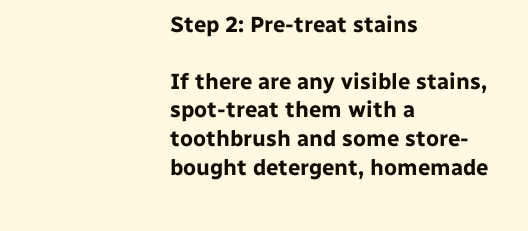Step 2: Pre-treat stains

If there are any visible stains, spot-treat them with a toothbrush and some store-bought detergent, homemade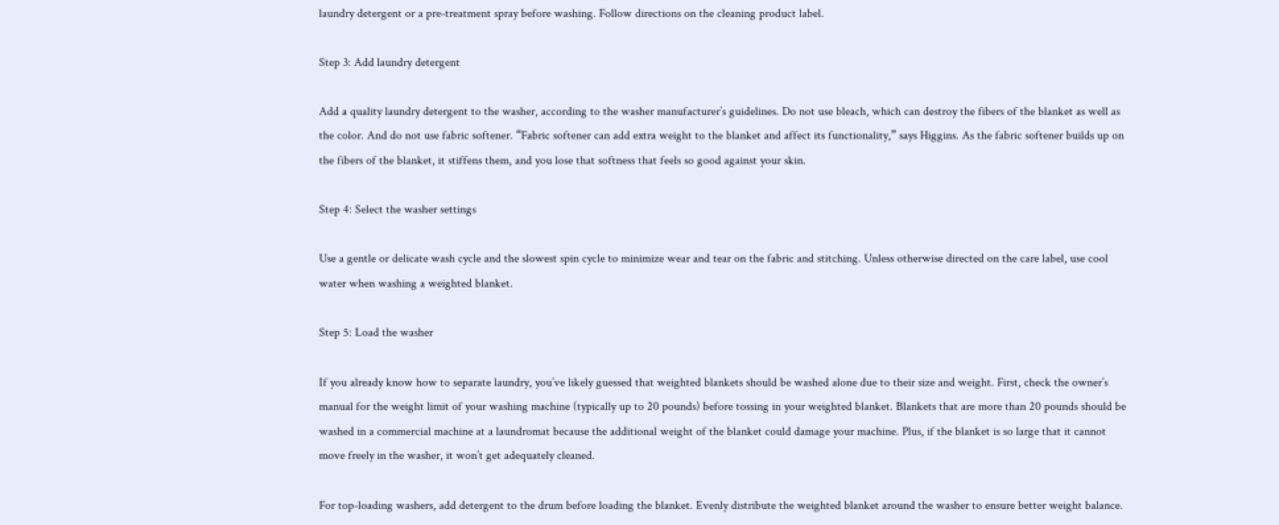laundry detergent or a pre-treatment spray before washing. Follow directions on the cleaning product label.

Step 3: Add laundry detergent

Add a quality laundry detergent to the washer, according to the washer manufacturer’s guidelines. Do not use bleach, which can destroy the fibers of the blanket as well as the color. And do not use fabric softener. “Fabric softener can add extra weight to the blanket and affect its functionality,” says Higgins. As the fabric softener builds up on the fibers of the blanket, it stiffens them, and you lose that softness that feels so good against your skin.

Step 4: Select the washer settings

Use a gentle or delicate wash cycle and the slowest spin cycle to minimize wear and tear on the fabric and stitching. Unless otherwise directed on the care label, use cool water when washing a weighted blanket.

Step 5: Load the washer

If you already know how to separate laundry, you’ve likely guessed that weighted blankets should be washed alone due to their size and weight. First, check the owner’s manual for the weight limit of your washing machine (typically up to 20 pounds) before tossing in your weighted blanket. Blankets that are more than 20 pounds should be washed in a commercial machine at a laundromat because the additional weight of the blanket could damage your machine. Plus, if the blanket is so large that it cannot move freely in the washer, it won’t get adequately cleaned.

For top-loading washers, add detergent to the drum before loading the blanket. Evenly distribute the weighted blanket around the washer to ensure better weight balance.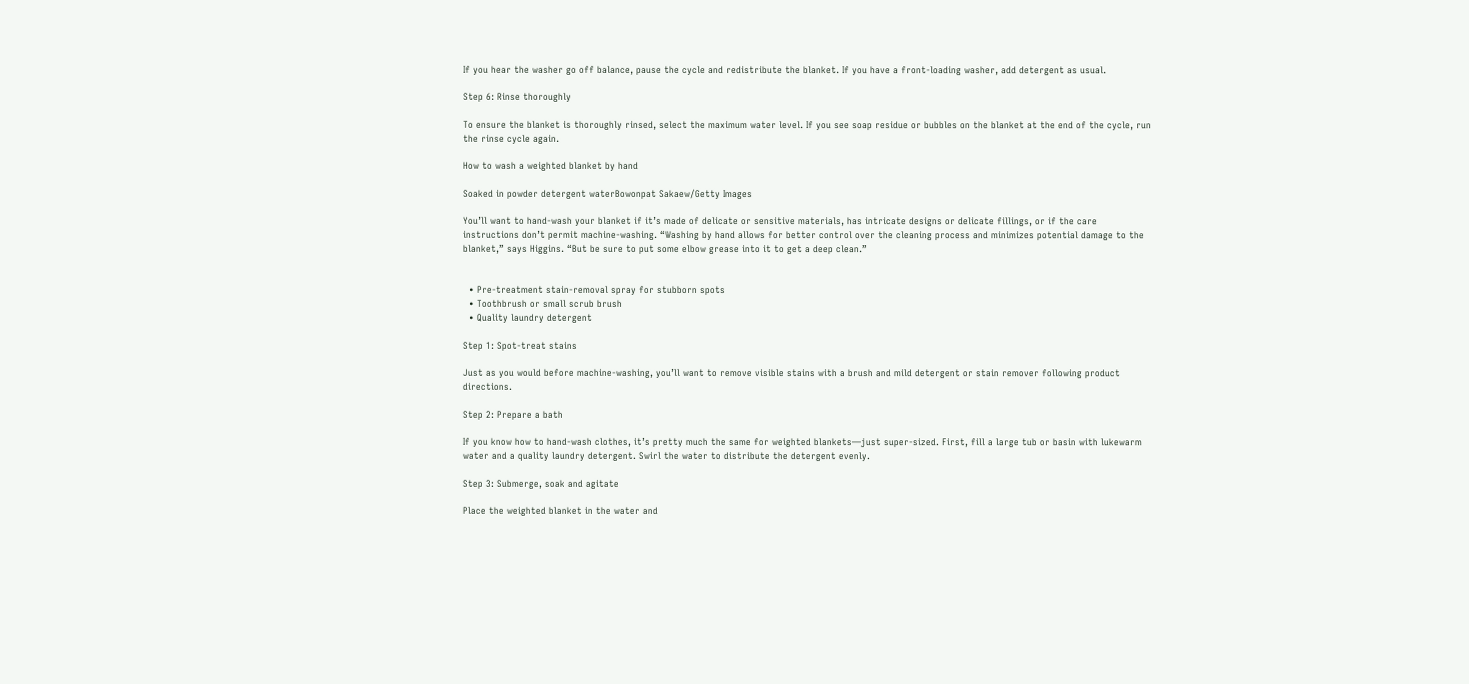If you hear the washer go off balance, pause the cycle and redistribute the blanket. If you have a front-loading washer, add detergent as usual.

Step 6: Rinse thoroughly

To ensure the blanket is thoroughly rinsed, select the maximum water level. If you see soap residue or bubbles on the blanket at the end of the cycle, run the rinse cycle again.

How to wash a weighted blanket by hand

Soaked in powder detergent waterBowonpat Sakaew/Getty Images

You’ll want to hand-wash your blanket if it’s made of delicate or sensitive materials, has intricate designs or delicate fillings, or if the care instructions don’t permit machine-washing. “Washing by hand allows for better control over the cleaning process and minimizes potential damage to the blanket,” says Higgins. “But be sure to put some elbow grease into it to get a deep clean.”


  • Pre-treatment stain-removal spray for stubborn spots
  • Toothbrush or small scrub brush
  • Quality laundry detergent

Step 1: Spot-treat stains

Just as you would before machine-washing, you’ll want to remove visible stains with a brush and mild detergent or stain remover following product directions.

Step 2: Prepare a bath

If you know how to hand-wash clothes, it’s pretty much the same for weighted blankets—just super-sized. First, fill a large tub or basin with lukewarm water and a quality laundry detergent. Swirl the water to distribute the detergent evenly.

Step 3: Submerge, soak and agitate

Place the weighted blanket in the water and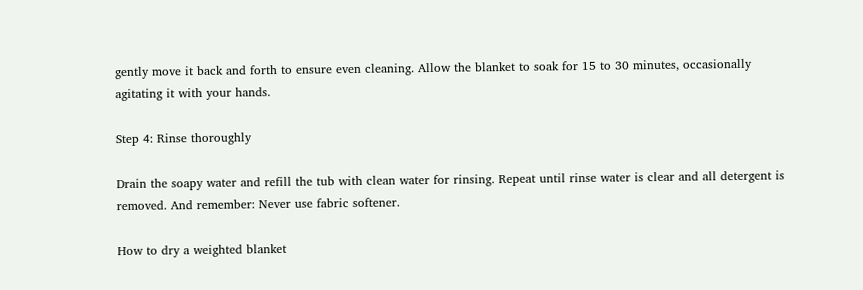gently move it back and forth to ensure even cleaning. Allow the blanket to soak for 15 to 30 minutes, occasionally agitating it with your hands.

Step 4: Rinse thoroughly

Drain the soapy water and refill the tub with clean water for rinsing. Repeat until rinse water is clear and all detergent is removed. And remember: Never use fabric softener.

How to dry a weighted blanket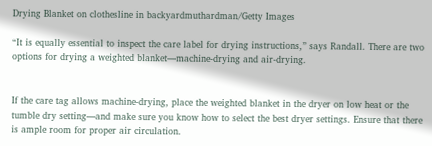Drying Blanket on clothesline in backyardmuthardman/Getty Images

“It is equally essential to inspect the care label for drying instructions,” says Randall. There are two options for drying a weighted blanket—machine-drying and air-drying.


If the care tag allows machine-drying, place the weighted blanket in the dryer on low heat or the tumble dry setting—and make sure you know how to select the best dryer settings. Ensure that there is ample room for proper air circulation.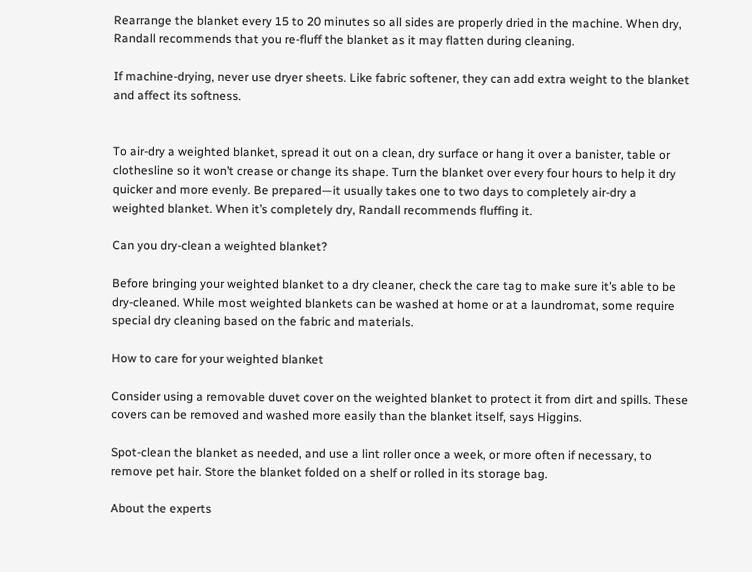Rearrange the blanket every 15 to 20 minutes so all sides are properly dried in the machine. When dry, Randall recommends that you re-fluff the blanket as it may flatten during cleaning.

If machine-drying, never use dryer sheets. Like fabric softener, they can add extra weight to the blanket and affect its softness.


To air-dry a weighted blanket, spread it out on a clean, dry surface or hang it over a banister, table or clothesline so it won’t crease or change its shape. Turn the blanket over every four hours to help it dry quicker and more evenly. Be prepared—it usually takes one to two days to completely air-dry a weighted blanket. When it’s completely dry, Randall recommends fluffing it.

Can you dry-clean a weighted blanket?

Before bringing your weighted blanket to a dry cleaner, check the care tag to make sure it’s able to be dry-cleaned. While most weighted blankets can be washed at home or at a laundromat, some require special dry cleaning based on the fabric and materials.

How to care for your weighted blanket

Consider using a removable duvet cover on the weighted blanket to protect it from dirt and spills. These covers can be removed and washed more easily than the blanket itself, says Higgins.

Spot-clean the blanket as needed, and use a lint roller once a week, or more often if necessary, to remove pet hair. Store the blanket folded on a shelf or rolled in its storage bag.

About the experts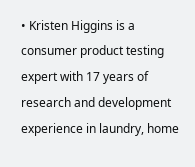• Kristen Higgins is a consumer product testing expert with 17 years of research and development experience in laundry, home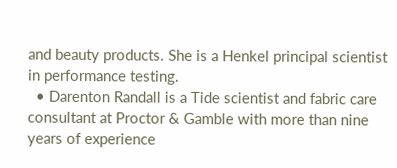and beauty products. She is a Henkel principal scientist in performance testing.
  • Darenton Randall is a Tide scientist and fabric care consultant at Proctor & Gamble with more than nine years of experience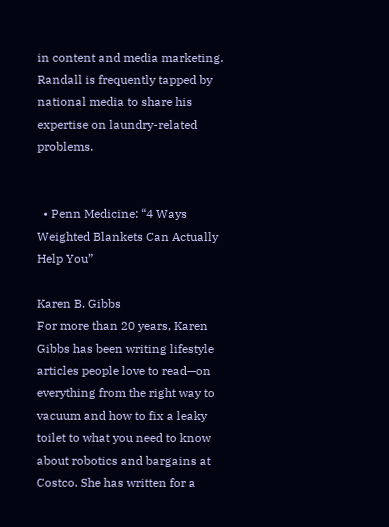in content and media marketing. Randall is frequently tapped by national media to share his expertise on laundry-related problems.


  • Penn Medicine: “4 Ways Weighted Blankets Can Actually Help You”

Karen B. Gibbs
For more than 20 years, Karen Gibbs has been writing lifestyle articles people love to read—on everything from the right way to vacuum and how to fix a leaky toilet to what you need to know about robotics and bargains at Costco. She has written for a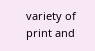variety of print and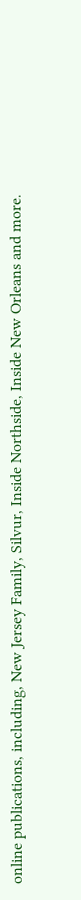online publications, including, New Jersey Family, Silvur, Inside Northside, Inside New Orleans and more.